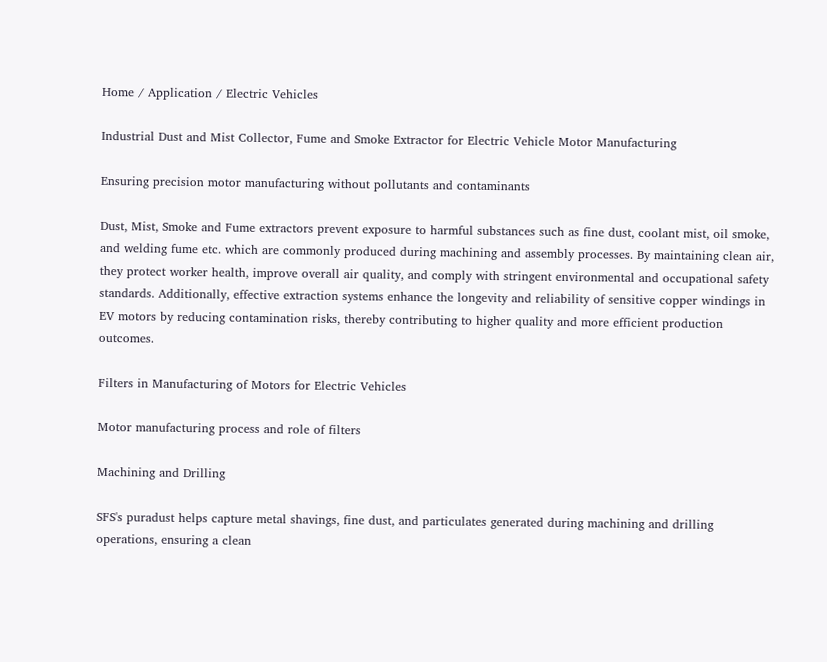Home / Application / Electric Vehicles

Industrial Dust and Mist Collector, Fume and Smoke Extractor for Electric Vehicle Motor Manufacturing

Ensuring precision motor manufacturing without pollutants and contaminants

Dust, Mist, Smoke and Fume extractors prevent exposure to harmful substances such as fine dust, coolant mist, oil smoke, and welding fume etc. which are commonly produced during machining and assembly processes. By maintaining clean air, they protect worker health, improve overall air quality, and comply with stringent environmental and occupational safety standards. Additionally, effective extraction systems enhance the longevity and reliability of sensitive copper windings in EV motors by reducing contamination risks, thereby contributing to higher quality and more efficient production outcomes.

Filters in Manufacturing of Motors for Electric Vehicles

Motor manufacturing process and role of filters

Machining and Drilling

SFS's puradust helps capture metal shavings, fine dust, and particulates generated during machining and drilling operations, ensuring a clean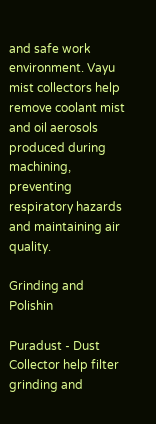and safe work environment. Vayu mist collectors help remove coolant mist and oil aerosols produced during machining, preventing respiratory hazards and maintaining air quality.

Grinding and Polishin

Puradust - Dust Collector help filter grinding and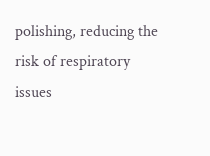polishing, reducing the risk of respiratory issues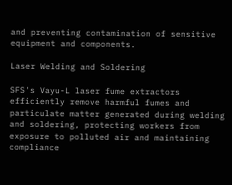and preventing contamination of sensitive equipment and components.

Laser Welding and Soldering

SFS's Vayu-L laser fume extractors efficiently remove harmful fumes and particulate matter generated during welding and soldering, protecting workers from exposure to polluted air and maintaining compliance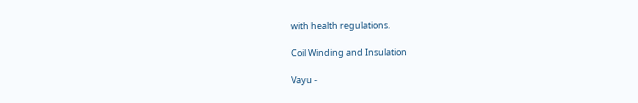with health regulations.

Coil Winding and Insulation

Vayu -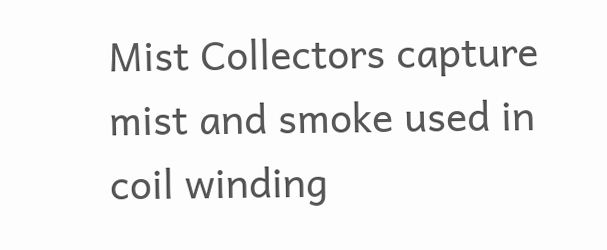Mist Collectors capture mist and smoke used in coil winding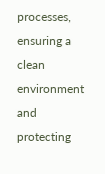processes, ensuring a clean environment and protecting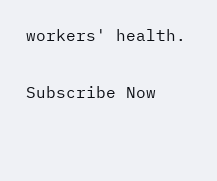workers' health.

Subscribe Now